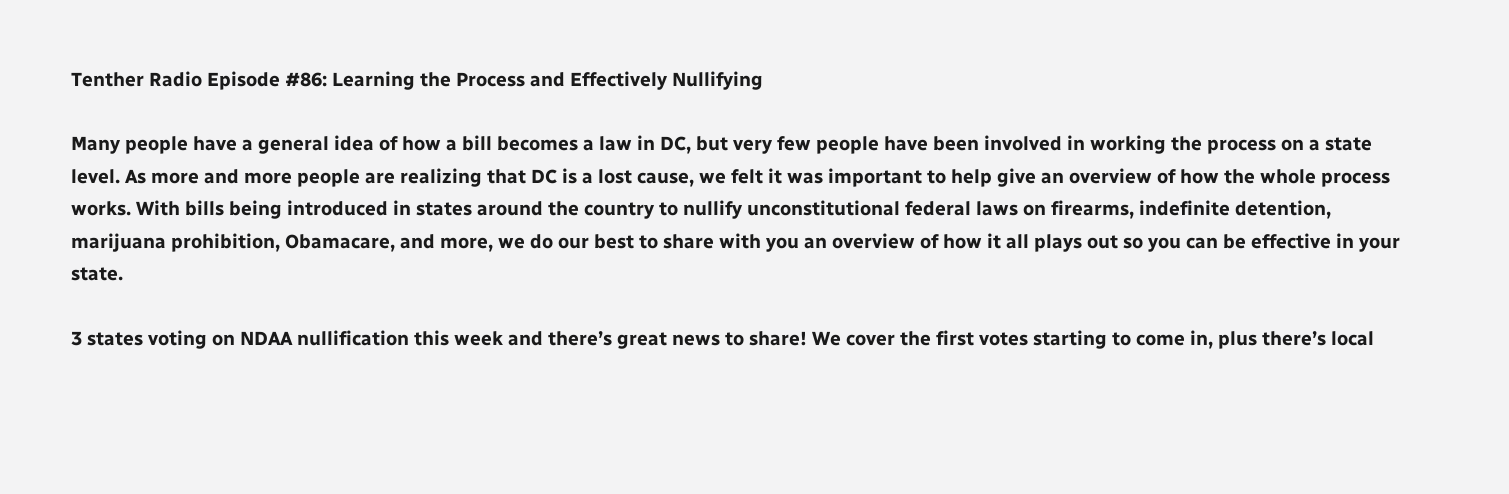Tenther Radio Episode #86: Learning the Process and Effectively Nullifying

Many people have a general idea of how a bill becomes a law in DC, but very few people have been involved in working the process on a state level. As more and more people are realizing that DC is a lost cause, we felt it was important to help give an overview of how the whole process works. With bills being introduced in states around the country to nullify unconstitutional federal laws on firearms, indefinite detention, marijuana prohibition, Obamacare, and more, we do our best to share with you an overview of how it all plays out so you can be effective in your state.

3 states voting on NDAA nullification this week and there’s great news to share! We cover the first votes starting to come in, plus there’s local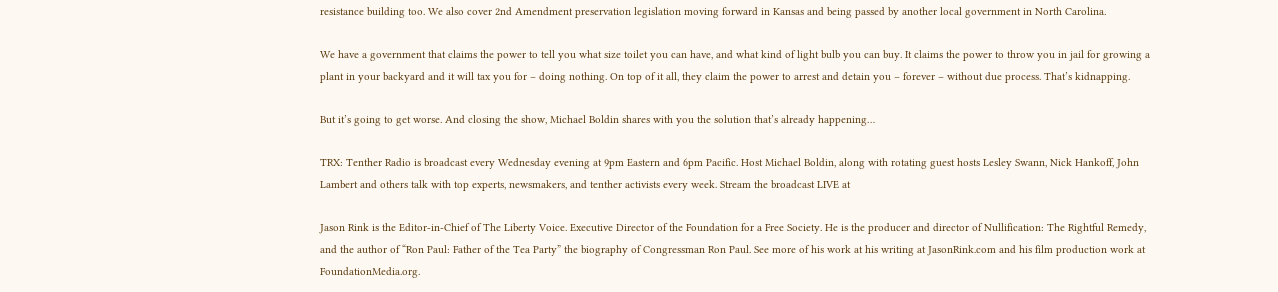resistance building too. We also cover 2nd Amendment preservation legislation moving forward in Kansas and being passed by another local government in North Carolina.

We have a government that claims the power to tell you what size toilet you can have, and what kind of light bulb you can buy. It claims the power to throw you in jail for growing a plant in your backyard and it will tax you for – doing nothing. On top of it all, they claim the power to arrest and detain you – forever – without due process. That’s kidnapping.

But it’s going to get worse. And closing the show, Michael Boldin shares with you the solution that’s already happening…

TRX: Tenther Radio is broadcast every Wednesday evening at 9pm Eastern and 6pm Pacific. Host Michael Boldin, along with rotating guest hosts Lesley Swann, Nick Hankoff, John Lambert and others talk with top experts, newsmakers, and tenther activists every week. Stream the broadcast LIVE at

Jason Rink is the Editor-in-Chief of The Liberty Voice. Executive Director of the Foundation for a Free Society. He is the producer and director of Nullification: The Rightful Remedy, and the author of “Ron Paul: Father of the Tea Party” the biography of Congressman Ron Paul. See more of his work at his writing at JasonRink.com and his film production work at FoundationMedia.org.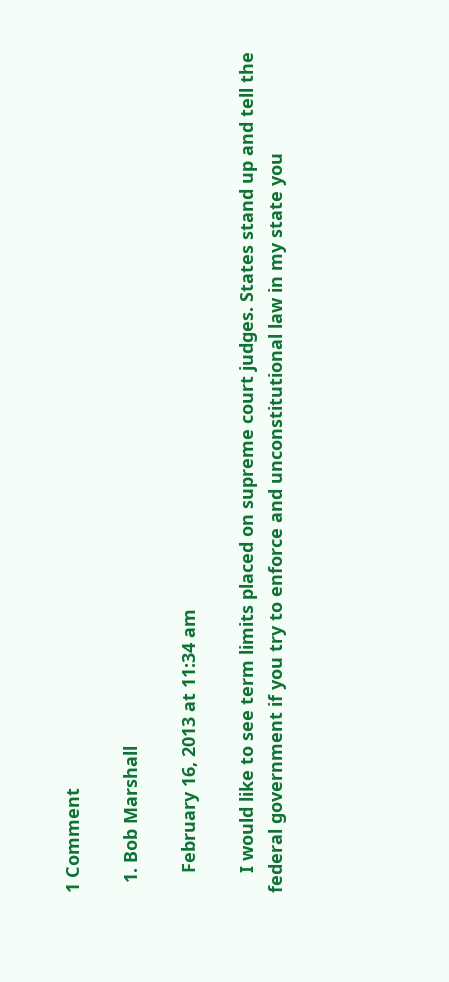1 Comment

  1. Bob Marshall

    February 16, 2013 at 11:34 am

    I would like to see term limits placed on supreme court judges. States stand up and tell the federal government if you try to enforce and unconstitutional law in my state you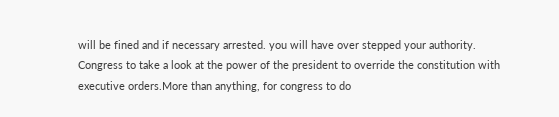will be fined and if necessary arrested. you will have over stepped your authority. Congress to take a look at the power of the president to override the constitution with executive orders.More than anything, for congress to do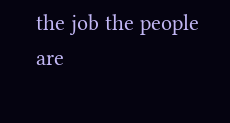the job the people are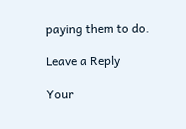paying them to do.

Leave a Reply

Your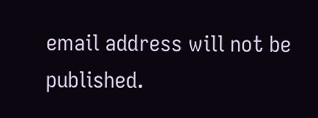email address will not be published.